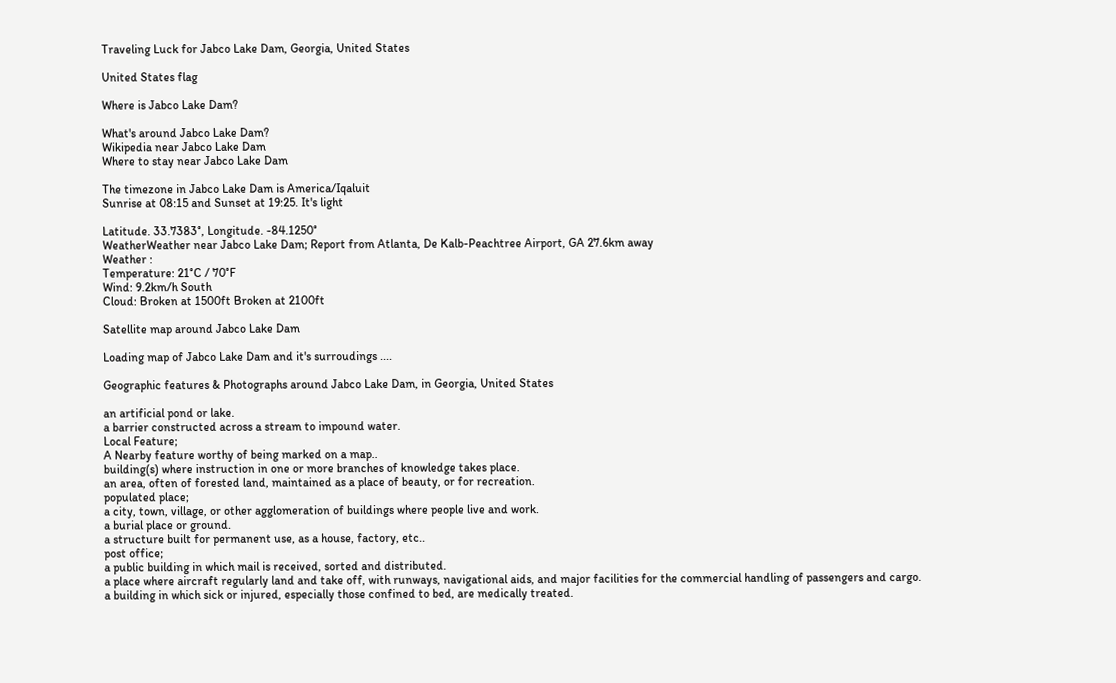Traveling Luck for Jabco Lake Dam, Georgia, United States

United States flag

Where is Jabco Lake Dam?

What's around Jabco Lake Dam?
Wikipedia near Jabco Lake Dam
Where to stay near Jabco Lake Dam

The timezone in Jabco Lake Dam is America/Iqaluit
Sunrise at 08:15 and Sunset at 19:25. It's light

Latitude. 33.7383°, Longitude. -84.1250°
WeatherWeather near Jabco Lake Dam; Report from Atlanta, De Kalb-Peachtree Airport, GA 27.6km away
Weather :
Temperature: 21°C / 70°F
Wind: 9.2km/h South
Cloud: Broken at 1500ft Broken at 2100ft

Satellite map around Jabco Lake Dam

Loading map of Jabco Lake Dam and it's surroudings ....

Geographic features & Photographs around Jabco Lake Dam, in Georgia, United States

an artificial pond or lake.
a barrier constructed across a stream to impound water.
Local Feature;
A Nearby feature worthy of being marked on a map..
building(s) where instruction in one or more branches of knowledge takes place.
an area, often of forested land, maintained as a place of beauty, or for recreation.
populated place;
a city, town, village, or other agglomeration of buildings where people live and work.
a burial place or ground.
a structure built for permanent use, as a house, factory, etc..
post office;
a public building in which mail is received, sorted and distributed.
a place where aircraft regularly land and take off, with runways, navigational aids, and major facilities for the commercial handling of passengers and cargo.
a building in which sick or injured, especially those confined to bed, are medically treated.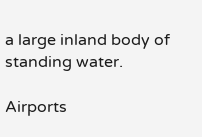a large inland body of standing water.

Airports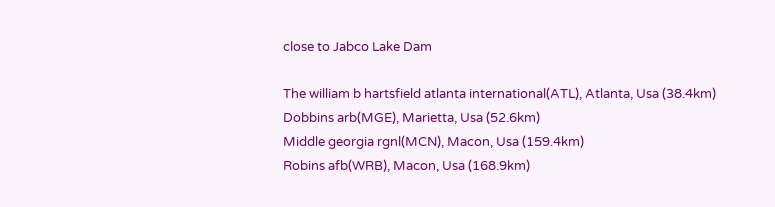close to Jabco Lake Dam

The william b hartsfield atlanta international(ATL), Atlanta, Usa (38.4km)
Dobbins arb(MGE), Marietta, Usa (52.6km)
Middle georgia rgnl(MCN), Macon, Usa (159.4km)
Robins afb(WRB), Macon, Usa (168.9km)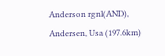Anderson rgnl(AND), Andersen, Usa (197.6km)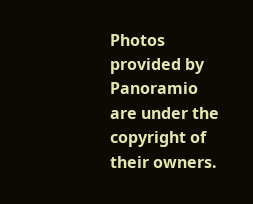Photos provided by Panoramio are under the copyright of their owners.